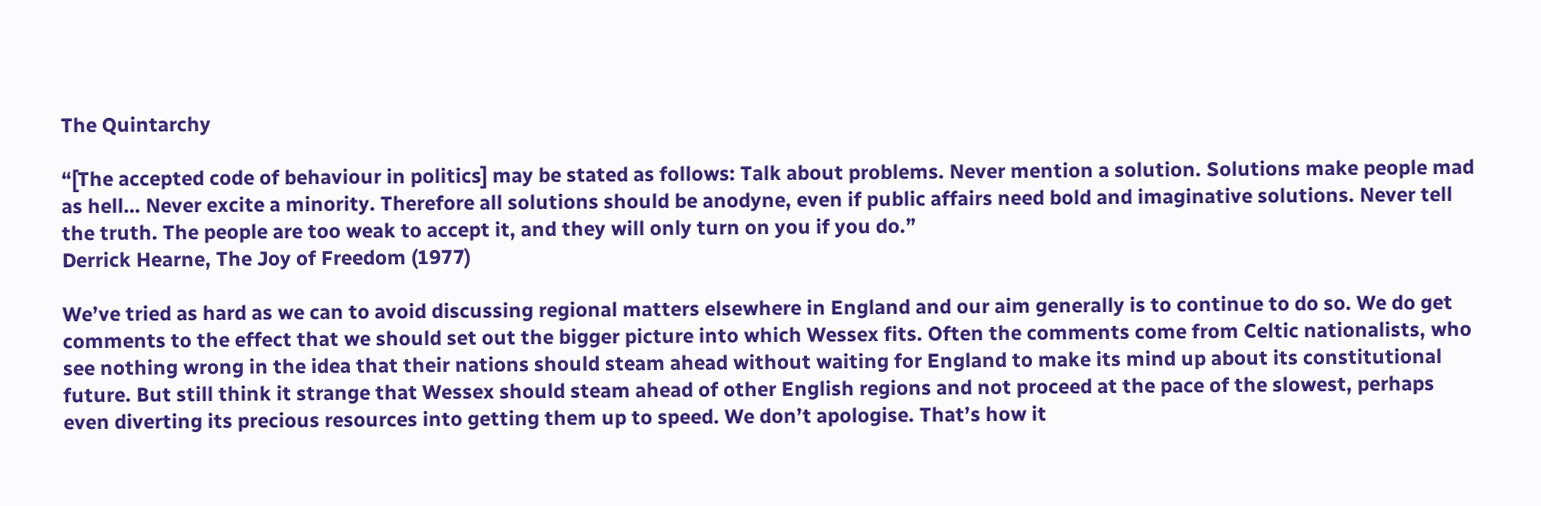The Quintarchy

“[The accepted code of behaviour in politics] may be stated as follows: Talk about problems. Never mention a solution. Solutions make people mad as hell… Never excite a minority. Therefore all solutions should be anodyne, even if public affairs need bold and imaginative solutions. Never tell the truth. The people are too weak to accept it, and they will only turn on you if you do.”
Derrick Hearne, The Joy of Freedom (1977)

We’ve tried as hard as we can to avoid discussing regional matters elsewhere in England and our aim generally is to continue to do so. We do get comments to the effect that we should set out the bigger picture into which Wessex fits. Often the comments come from Celtic nationalists, who see nothing wrong in the idea that their nations should steam ahead without waiting for England to make its mind up about its constitutional future. But still think it strange that Wessex should steam ahead of other English regions and not proceed at the pace of the slowest, perhaps even diverting its precious resources into getting them up to speed. We don’t apologise. That’s how it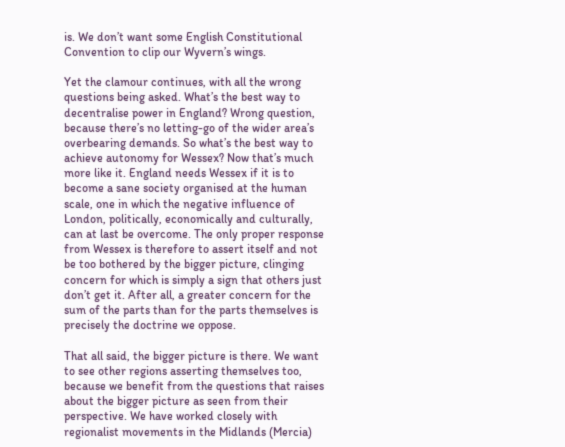is. We don’t want some English Constitutional Convention to clip our Wyvern’s wings.

Yet the clamour continues, with all the wrong questions being asked. What’s the best way to decentralise power in England? Wrong question, because there’s no letting-go of the wider area’s overbearing demands. So what’s the best way to achieve autonomy for Wessex? Now that’s much more like it. England needs Wessex if it is to become a sane society organised at the human scale, one in which the negative influence of London, politically, economically and culturally, can at last be overcome. The only proper response from Wessex is therefore to assert itself and not be too bothered by the bigger picture, clinging concern for which is simply a sign that others just don’t get it. After all, a greater concern for the sum of the parts than for the parts themselves is precisely the doctrine we oppose.

That all said, the bigger picture is there. We want to see other regions asserting themselves too, because we benefit from the questions that raises about the bigger picture as seen from their perspective. We have worked closely with regionalist movements in the Midlands (Mercia)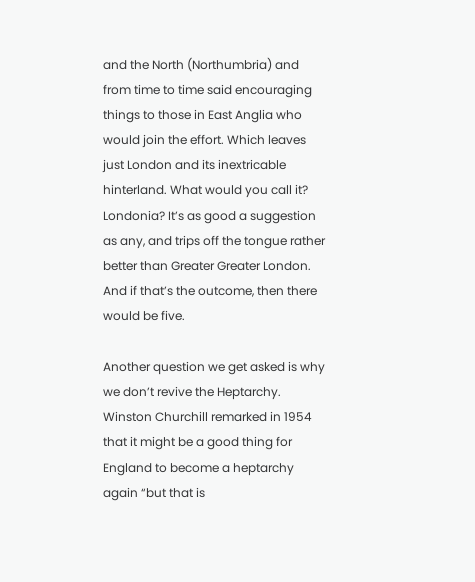and the North (Northumbria) and from time to time said encouraging things to those in East Anglia who would join the effort. Which leaves just London and its inextricable hinterland. What would you call it? Londonia? It’s as good a suggestion as any, and trips off the tongue rather better than Greater Greater London. And if that’s the outcome, then there would be five.

Another question we get asked is why we don’t revive the Heptarchy. Winston Churchill remarked in 1954 that it might be a good thing for England to become a heptarchy again “but that is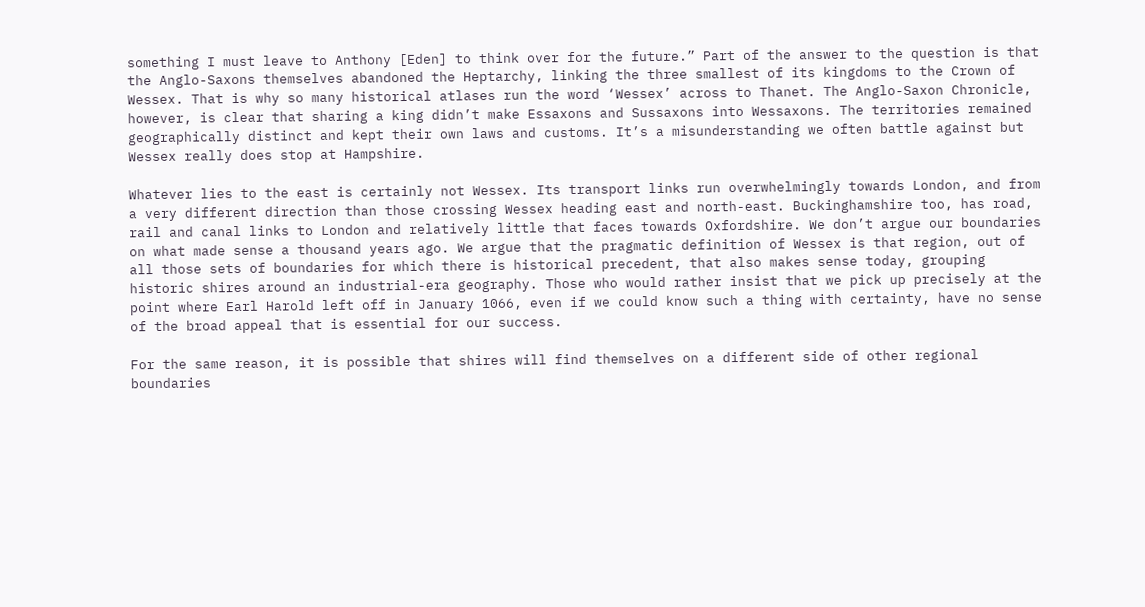something I must leave to Anthony [Eden] to think over for the future.” Part of the answer to the question is that the Anglo-Saxons themselves abandoned the Heptarchy, linking the three smallest of its kingdoms to the Crown of Wessex. That is why so many historical atlases run the word ‘Wessex’ across to Thanet. The Anglo-Saxon Chronicle, however, is clear that sharing a king didn’t make Essaxons and Sussaxons into Wessaxons. The territories remained geographically distinct and kept their own laws and customs. It’s a misunderstanding we often battle against but Wessex really does stop at Hampshire.

Whatever lies to the east is certainly not Wessex. Its transport links run overwhelmingly towards London, and from a very different direction than those crossing Wessex heading east and north-east. Buckinghamshire too, has road, rail and canal links to London and relatively little that faces towards Oxfordshire. We don’t argue our boundaries on what made sense a thousand years ago. We argue that the pragmatic definition of Wessex is that region, out of all those sets of boundaries for which there is historical precedent, that also makes sense today, grouping historic shires around an industrial-era geography. Those who would rather insist that we pick up precisely at the point where Earl Harold left off in January 1066, even if we could know such a thing with certainty, have no sense of the broad appeal that is essential for our success.

For the same reason, it is possible that shires will find themselves on a different side of other regional boundaries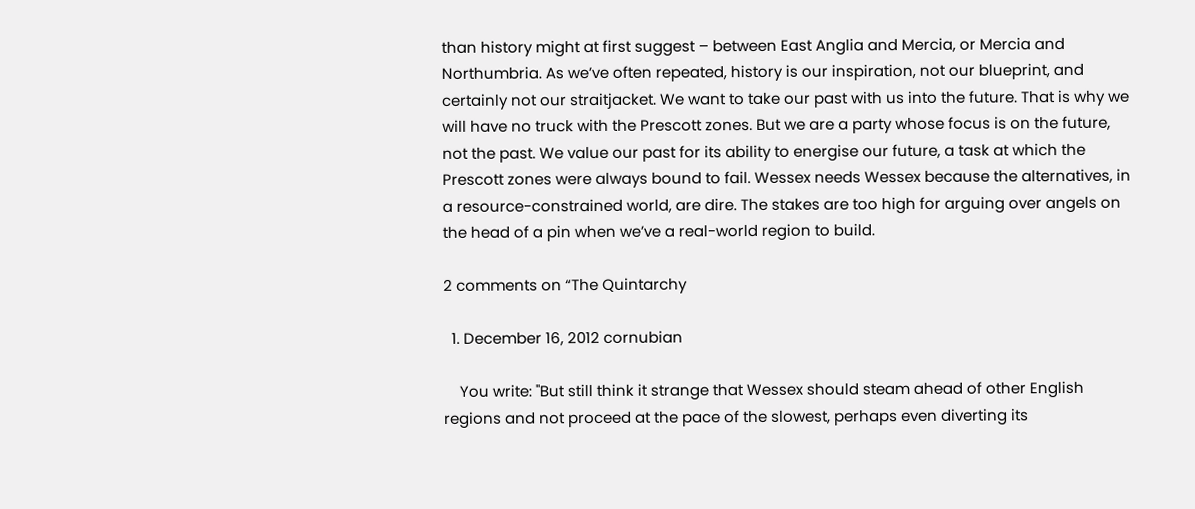than history might at first suggest – between East Anglia and Mercia, or Mercia and Northumbria. As we’ve often repeated, history is our inspiration, not our blueprint, and certainly not our straitjacket. We want to take our past with us into the future. That is why we will have no truck with the Prescott zones. But we are a party whose focus is on the future, not the past. We value our past for its ability to energise our future, a task at which the Prescott zones were always bound to fail. Wessex needs Wessex because the alternatives, in a resource-constrained world, are dire. The stakes are too high for arguing over angels on the head of a pin when we’ve a real-world region to build.

2 comments on “The Quintarchy

  1. December 16, 2012 cornubian

    You write: "But still think it strange that Wessex should steam ahead of other English regions and not proceed at the pace of the slowest, perhaps even diverting its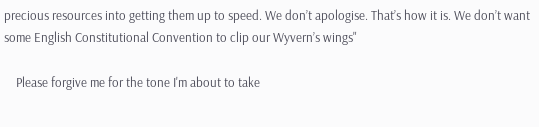precious resources into getting them up to speed. We don’t apologise. That’s how it is. We don’t want some English Constitutional Convention to clip our Wyvern’s wings"

    Please forgive me for the tone I'm about to take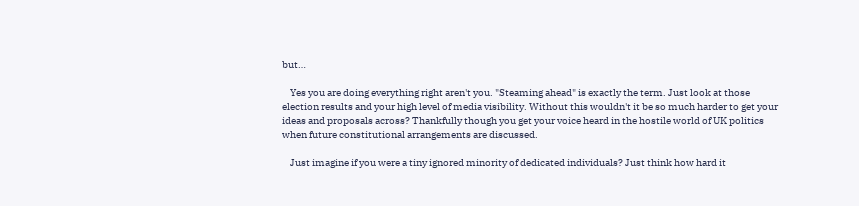but…

    Yes you are doing everything right aren't you. "Steaming ahead" is exactly the term. Just look at those election results and your high level of media visibility. Without this wouldn't it be so much harder to get your ideas and proposals across? Thankfully though you get your voice heard in the hostile world of UK politics when future constitutional arrangements are discussed.

    Just imagine if you were a tiny ignored minority of dedicated individuals? Just think how hard it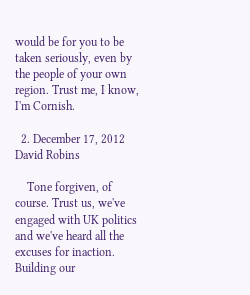would be for you to be taken seriously, even by the people of your own region. Trust me, I know, I'm Cornish.

  2. December 17, 2012 David Robins

    Tone forgiven, of course. Trust us, we've engaged with UK politics and we've heard all the excuses for inaction. Building our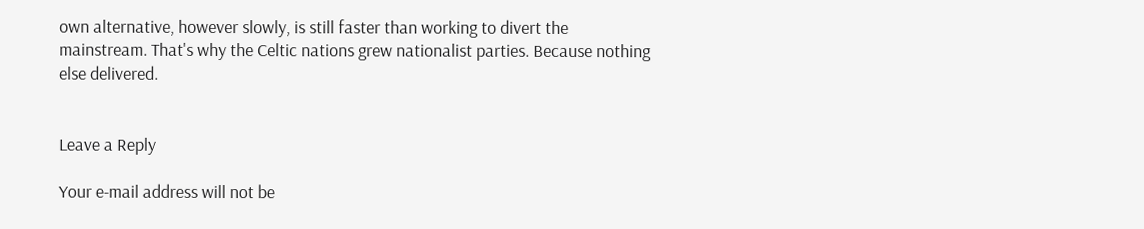own alternative, however slowly, is still faster than working to divert the mainstream. That's why the Celtic nations grew nationalist parties. Because nothing else delivered.


Leave a Reply

Your e-mail address will not be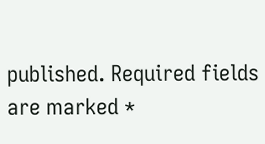published. Required fields are marked *